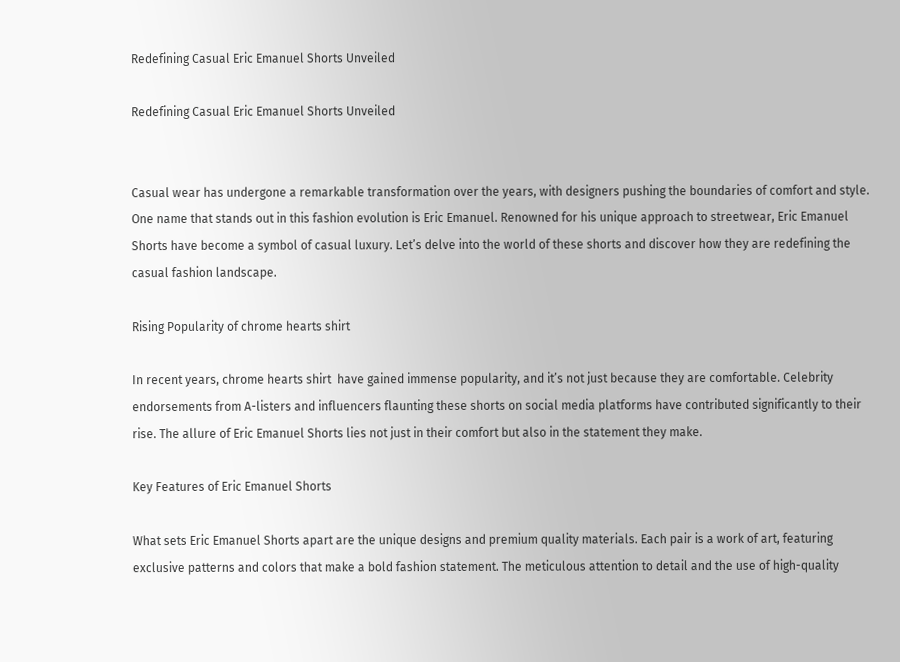Redefining Casual Eric Emanuel Shorts Unveiled

Redefining Casual Eric Emanuel Shorts Unveiled


Casual wear has undergone a remarkable transformation over the years, with designers pushing the boundaries of comfort and style. One name that stands out in this fashion evolution is Eric Emanuel. Renowned for his unique approach to streetwear, Eric Emanuel Shorts have become a symbol of casual luxury. Let’s delve into the world of these shorts and discover how they are redefining the casual fashion landscape.

Rising Popularity of chrome hearts shirt

In recent years, chrome hearts shirt  have gained immense popularity, and it’s not just because they are comfortable. Celebrity endorsements from A-listers and influencers flaunting these shorts on social media platforms have contributed significantly to their rise. The allure of Eric Emanuel Shorts lies not just in their comfort but also in the statement they make.

Key Features of Eric Emanuel Shorts

What sets Eric Emanuel Shorts apart are the unique designs and premium quality materials. Each pair is a work of art, featuring exclusive patterns and colors that make a bold fashion statement. The meticulous attention to detail and the use of high-quality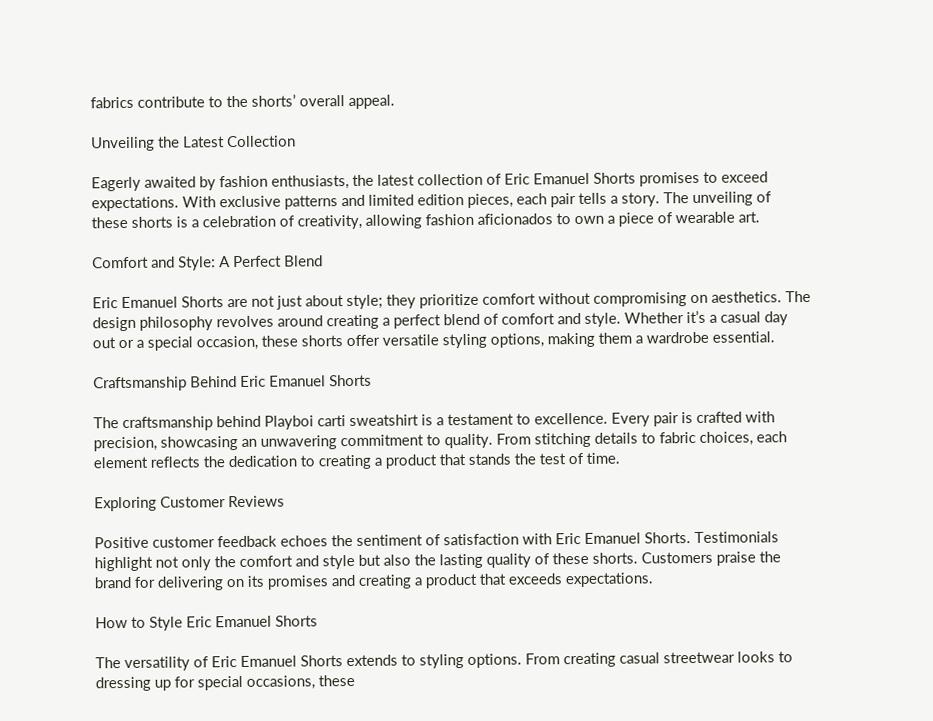fabrics contribute to the shorts’ overall appeal.

Unveiling the Latest Collection

Eagerly awaited by fashion enthusiasts, the latest collection of Eric Emanuel Shorts promises to exceed expectations. With exclusive patterns and limited edition pieces, each pair tells a story. The unveiling of these shorts is a celebration of creativity, allowing fashion aficionados to own a piece of wearable art.

Comfort and Style: A Perfect Blend

Eric Emanuel Shorts are not just about style; they prioritize comfort without compromising on aesthetics. The design philosophy revolves around creating a perfect blend of comfort and style. Whether it’s a casual day out or a special occasion, these shorts offer versatile styling options, making them a wardrobe essential.

Craftsmanship Behind Eric Emanuel Shorts

The craftsmanship behind Playboi carti sweatshirt is a testament to excellence. Every pair is crafted with precision, showcasing an unwavering commitment to quality. From stitching details to fabric choices, each element reflects the dedication to creating a product that stands the test of time.

Exploring Customer Reviews

Positive customer feedback echoes the sentiment of satisfaction with Eric Emanuel Shorts. Testimonials highlight not only the comfort and style but also the lasting quality of these shorts. Customers praise the brand for delivering on its promises and creating a product that exceeds expectations.

How to Style Eric Emanuel Shorts

The versatility of Eric Emanuel Shorts extends to styling options. From creating casual streetwear looks to dressing up for special occasions, these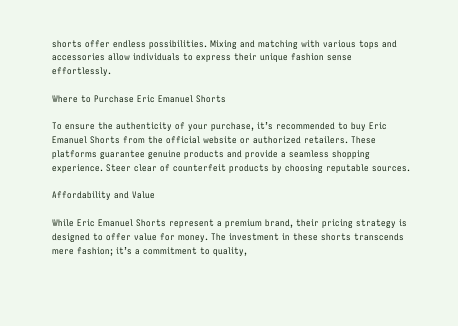shorts offer endless possibilities. Mixing and matching with various tops and accessories allow individuals to express their unique fashion sense effortlessly.

Where to Purchase Eric Emanuel Shorts

To ensure the authenticity of your purchase, it’s recommended to buy Eric Emanuel Shorts from the official website or authorized retailers. These platforms guarantee genuine products and provide a seamless shopping experience. Steer clear of counterfeit products by choosing reputable sources.

Affordability and Value

While Eric Emanuel Shorts represent a premium brand, their pricing strategy is designed to offer value for money. The investment in these shorts transcends mere fashion; it’s a commitment to quality,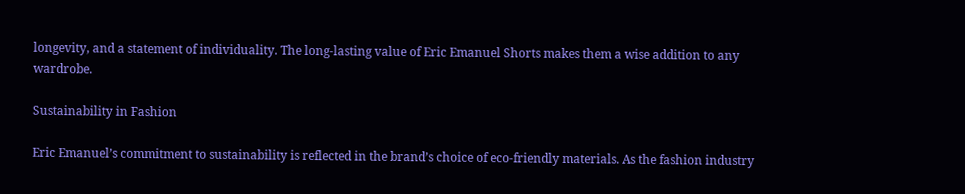longevity, and a statement of individuality. The long-lasting value of Eric Emanuel Shorts makes them a wise addition to any wardrobe.

Sustainability in Fashion

Eric Emanuel’s commitment to sustainability is reflected in the brand’s choice of eco-friendly materials. As the fashion industry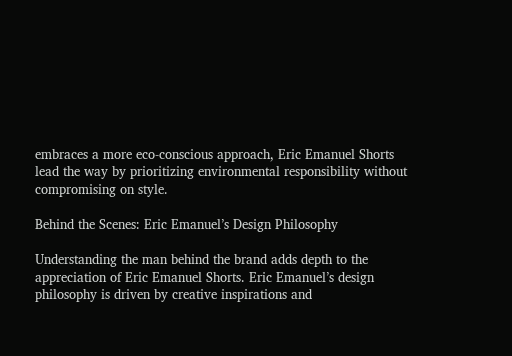embraces a more eco-conscious approach, Eric Emanuel Shorts lead the way by prioritizing environmental responsibility without compromising on style.

Behind the Scenes: Eric Emanuel’s Design Philosophy

Understanding the man behind the brand adds depth to the appreciation of Eric Emanuel Shorts. Eric Emanuel’s design philosophy is driven by creative inspirations and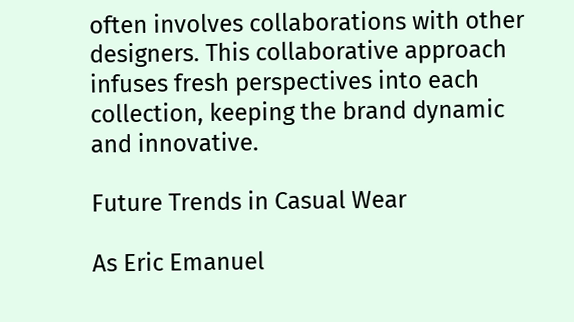often involves collaborations with other designers. This collaborative approach infuses fresh perspectives into each collection, keeping the brand dynamic and innovative.

Future Trends in Casual Wear

As Eric Emanuel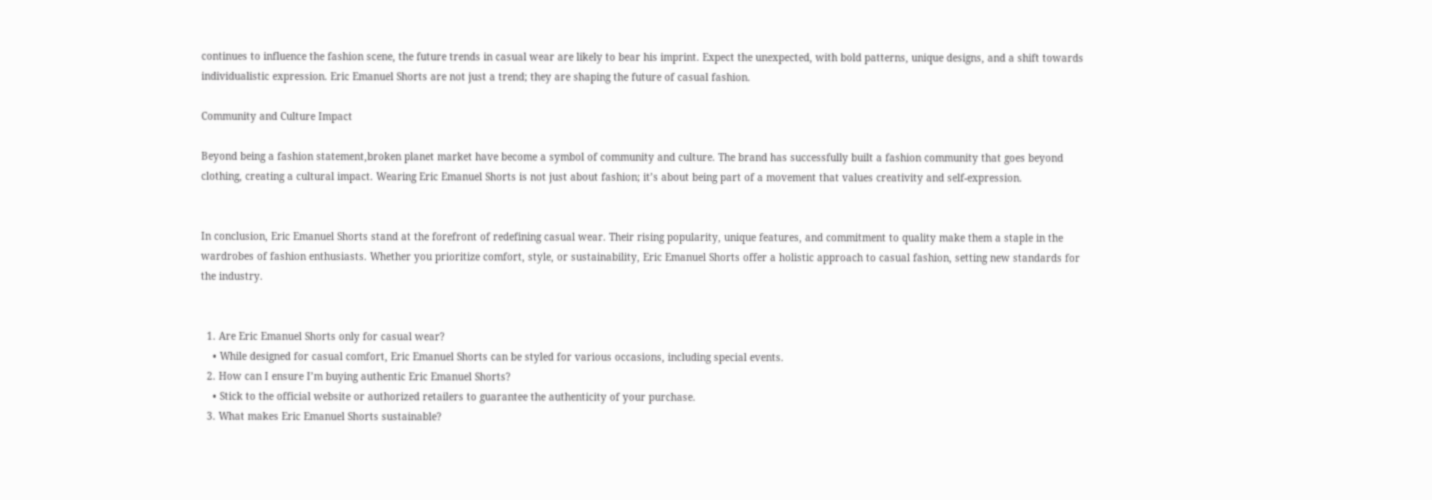continues to influence the fashion scene, the future trends in casual wear are likely to bear his imprint. Expect the unexpected, with bold patterns, unique designs, and a shift towards individualistic expression. Eric Emanuel Shorts are not just a trend; they are shaping the future of casual fashion.

Community and Culture Impact

Beyond being a fashion statement,broken planet market have become a symbol of community and culture. The brand has successfully built a fashion community that goes beyond clothing, creating a cultural impact. Wearing Eric Emanuel Shorts is not just about fashion; it’s about being part of a movement that values creativity and self-expression.


In conclusion, Eric Emanuel Shorts stand at the forefront of redefining casual wear. Their rising popularity, unique features, and commitment to quality make them a staple in the wardrobes of fashion enthusiasts. Whether you prioritize comfort, style, or sustainability, Eric Emanuel Shorts offer a holistic approach to casual fashion, setting new standards for the industry.


  1. Are Eric Emanuel Shorts only for casual wear?
    • While designed for casual comfort, Eric Emanuel Shorts can be styled for various occasions, including special events.
  2. How can I ensure I’m buying authentic Eric Emanuel Shorts?
    • Stick to the official website or authorized retailers to guarantee the authenticity of your purchase.
  3. What makes Eric Emanuel Shorts sustainable?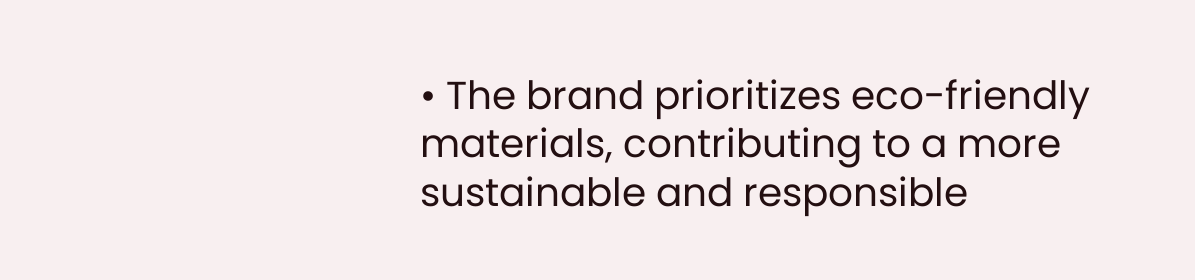• The brand prioritizes eco-friendly materials, contributing to a more sustainable and responsible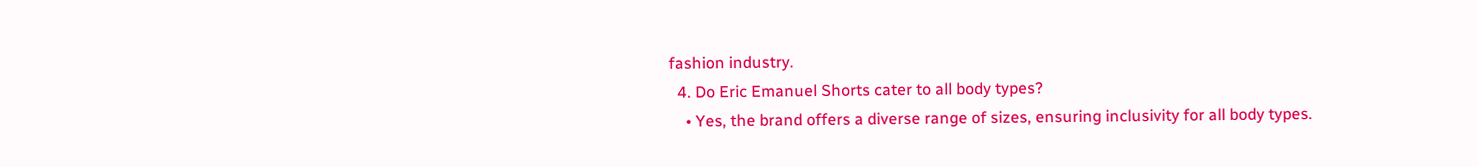fashion industry.
  4. Do Eric Emanuel Shorts cater to all body types?
    • Yes, the brand offers a diverse range of sizes, ensuring inclusivity for all body types.